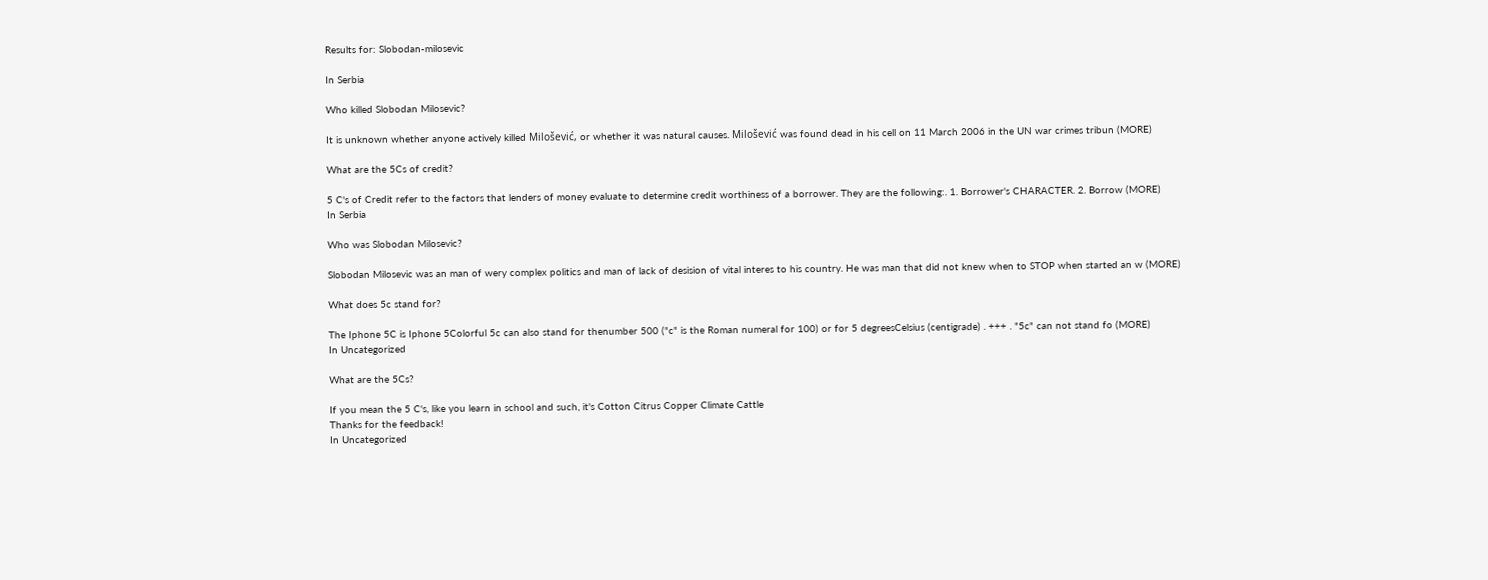Results for: Slobodan-milosevic

In Serbia

Who killed Slobodan Milosevic?

It is unknown whether anyone actively killed Milošević, or whether it was natural causes. Milošević was found dead in his cell on 11 March 2006 in the UN war crimes tribun (MORE)

What are the 5Cs of credit?

5 C's of Credit refer to the factors that lenders of money evaluate to determine credit worthiness of a borrower. They are the following:. 1. Borrower's CHARACTER. 2. Borrow (MORE)
In Serbia

Who was Slobodan Milosevic?

Slobodan Milosevic was an man of wery complex politics and man of lack of desision of vital interes to his country. He was man that did not knew when to STOP when started an w (MORE)

What does 5c stand for?

The Iphone 5C is Iphone 5Colorful 5c can also stand for thenumber 500 ("c" is the Roman numeral for 100) or for 5 degreesCelsius (centigrade) . +++ . "5c" can not stand fo (MORE)
In Uncategorized

What are the 5Cs?

If you mean the 5 C's, like you learn in school and such, it's Cotton Citrus Copper Climate Cattle
Thanks for the feedback!
In Uncategorized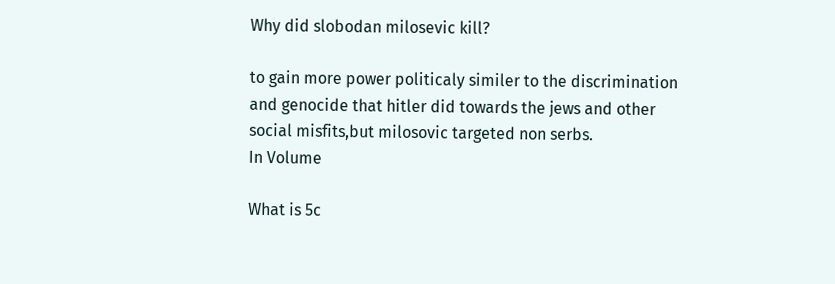Why did slobodan milosevic kill?

to gain more power politicaly similer to the discrimination and genocide that hitler did towards the jews and other social misfits,but milosovic targeted non serbs.
In Volume

What is 5c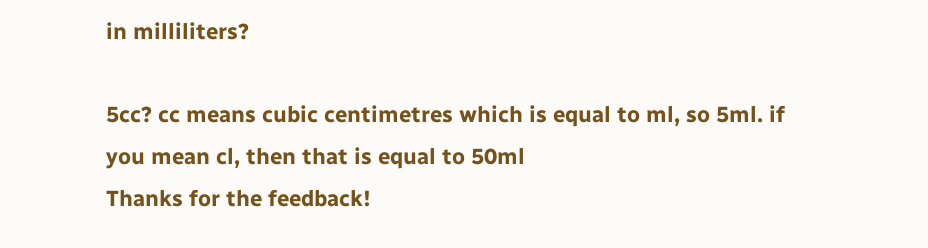in milliliters?

5cc? cc means cubic centimetres which is equal to ml, so 5ml. if you mean cl, then that is equal to 50ml
Thanks for the feedback!